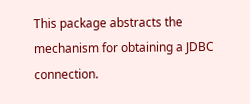This package abstracts the mechanism for obtaining a JDBC connection.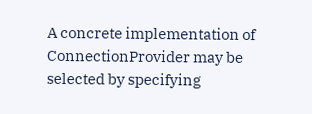A concrete implementation of ConnectionProvider may be selected by specifying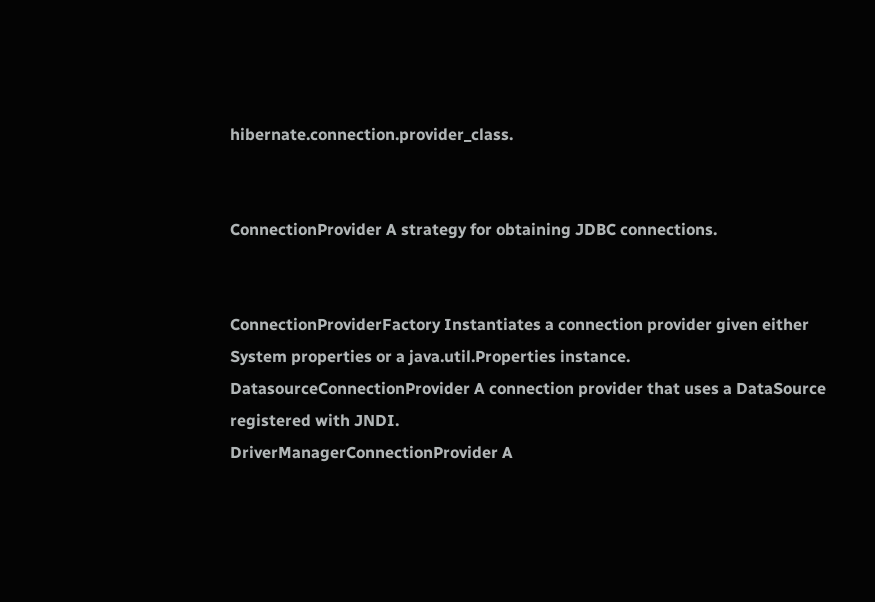hibernate.connection.provider_class.


ConnectionProvider A strategy for obtaining JDBC connections.


ConnectionProviderFactory Instantiates a connection provider given either System properties or a java.util.Properties instance.
DatasourceConnectionProvider A connection provider that uses a DataSource registered with JNDI.
DriverManagerConnectionProvider A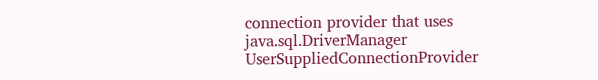connection provider that uses java.sql.DriverManager
UserSuppliedConnectionProvider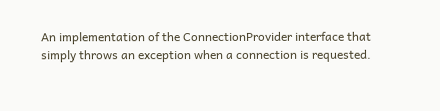An implementation of the ConnectionProvider interface that simply throws an exception when a connection is requested.